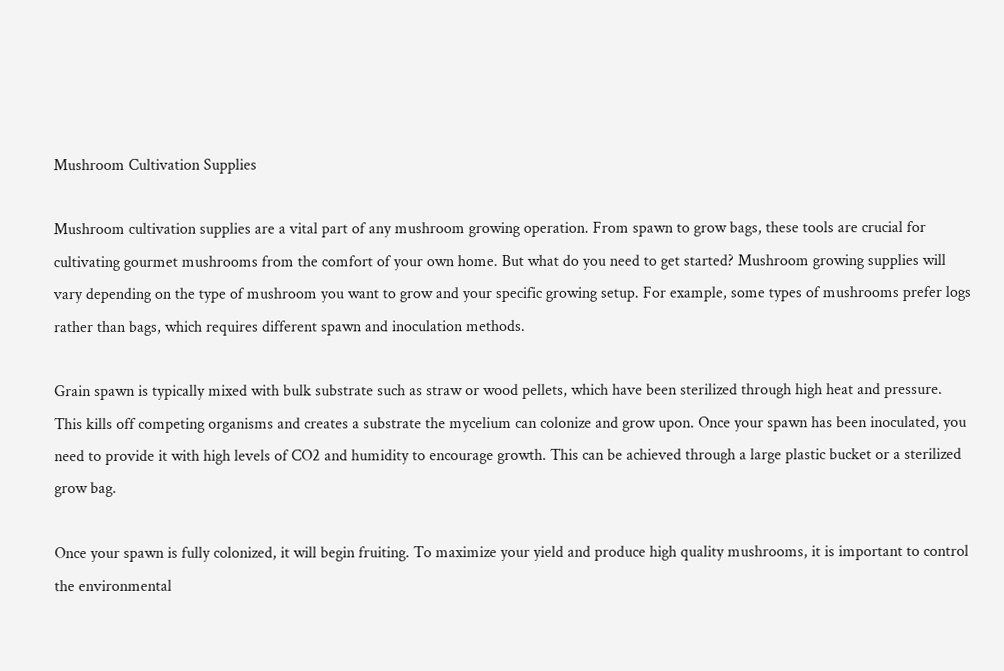Mushroom Cultivation Supplies

Mushroom cultivation supplies are a vital part of any mushroom growing operation. From spawn to grow bags, these tools are crucial for cultivating gourmet mushrooms from the comfort of your own home. But what do you need to get started? Mushroom growing supplies will vary depending on the type of mushroom you want to grow and your specific growing setup. For example, some types of mushrooms prefer logs rather than bags, which requires different spawn and inoculation methods.

Grain spawn is typically mixed with bulk substrate such as straw or wood pellets, which have been sterilized through high heat and pressure. This kills off competing organisms and creates a substrate the mycelium can colonize and grow upon. Once your spawn has been inoculated, you need to provide it with high levels of CO2 and humidity to encourage growth. This can be achieved through a large plastic bucket or a sterilized grow bag.

Once your spawn is fully colonized, it will begin fruiting. To maximize your yield and produce high quality mushrooms, it is important to control the environmental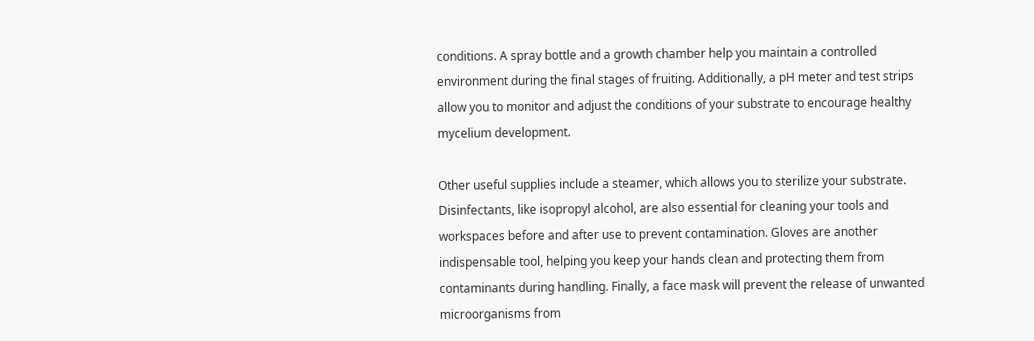conditions. A spray bottle and a growth chamber help you maintain a controlled environment during the final stages of fruiting. Additionally, a pH meter and test strips allow you to monitor and adjust the conditions of your substrate to encourage healthy mycelium development.

Other useful supplies include a steamer, which allows you to sterilize your substrate. Disinfectants, like isopropyl alcohol, are also essential for cleaning your tools and workspaces before and after use to prevent contamination. Gloves are another indispensable tool, helping you keep your hands clean and protecting them from contaminants during handling. Finally, a face mask will prevent the release of unwanted microorganisms from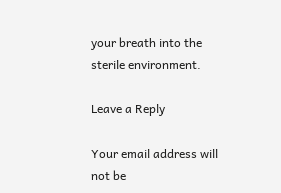your breath into the sterile environment.

Leave a Reply

Your email address will not be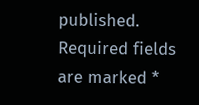published. Required fields are marked *